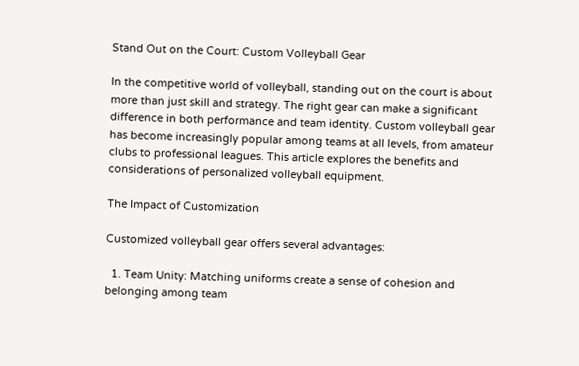Stand Out on the Court: Custom Volleyball Gear

In the competitive world of volleyball, standing out on the court is about more than just skill and strategy. The right gear can make a significant difference in both performance and team identity. Custom volleyball gear has become increasingly popular among teams at all levels, from amateur clubs to professional leagues. This article explores the benefits and considerations of personalized volleyball equipment.

The Impact of Customization

Customized volleyball gear offers several advantages:

  1. Team Unity: Matching uniforms create a sense of cohesion and belonging among team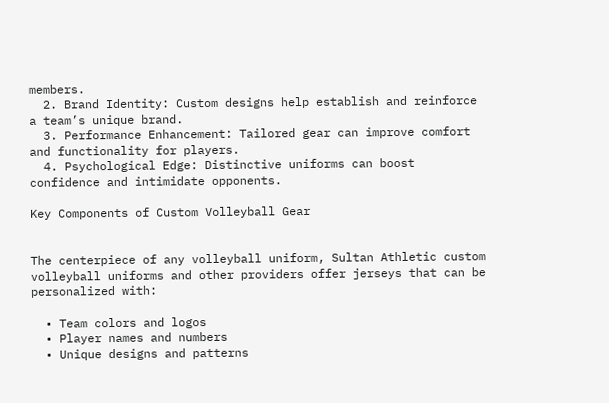members.
  2. Brand Identity: Custom designs help establish and reinforce a team’s unique brand.
  3. Performance Enhancement: Tailored gear can improve comfort and functionality for players.
  4. Psychological Edge: Distinctive uniforms can boost confidence and intimidate opponents.

Key Components of Custom Volleyball Gear


The centerpiece of any volleyball uniform, Sultan Athletic custom volleyball uniforms and other providers offer jerseys that can be personalized with:

  • Team colors and logos
  • Player names and numbers
  • Unique designs and patterns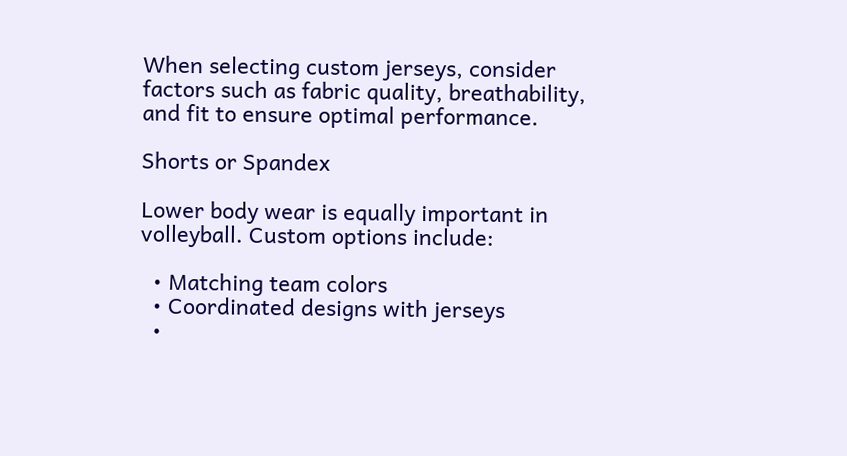When selecting custom jerseys, consider factors such as fabric quality, breathability, and fit to ensure optimal performance.

Shorts or Spandex

Lower body wear is equally important in volleyball. Custom options include:

  • Matching team colors
  • Coordinated designs with jerseys
  •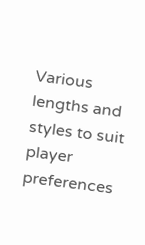Various lengths and styles to suit player preferences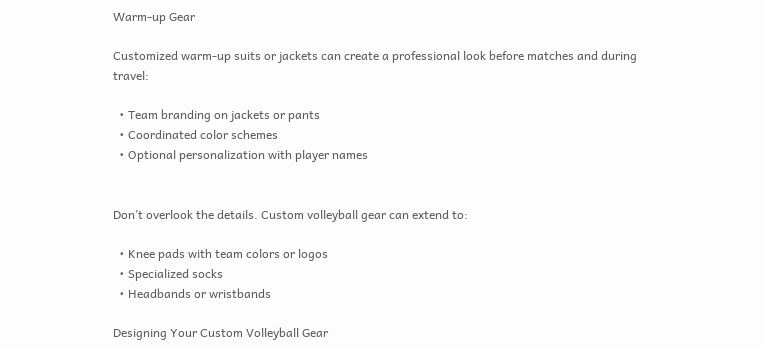Warm-up Gear

Customized warm-up suits or jackets can create a professional look before matches and during travel:

  • Team branding on jackets or pants
  • Coordinated color schemes
  • Optional personalization with player names


Don’t overlook the details. Custom volleyball gear can extend to:

  • Knee pads with team colors or logos
  • Specialized socks
  • Headbands or wristbands

Designing Your Custom Volleyball Gear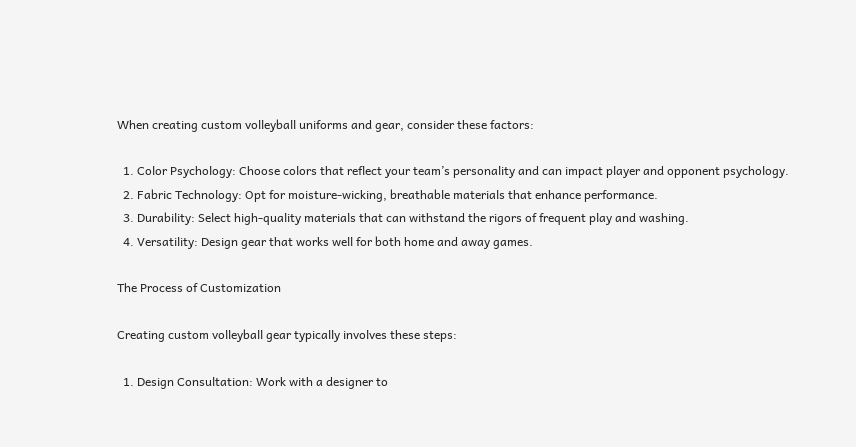When creating custom volleyball uniforms and gear, consider these factors:

  1. Color Psychology: Choose colors that reflect your team’s personality and can impact player and opponent psychology.
  2. Fabric Technology: Opt for moisture-wicking, breathable materials that enhance performance.
  3. Durability: Select high-quality materials that can withstand the rigors of frequent play and washing.
  4. Versatility: Design gear that works well for both home and away games.

The Process of Customization

Creating custom volleyball gear typically involves these steps:

  1. Design Consultation: Work with a designer to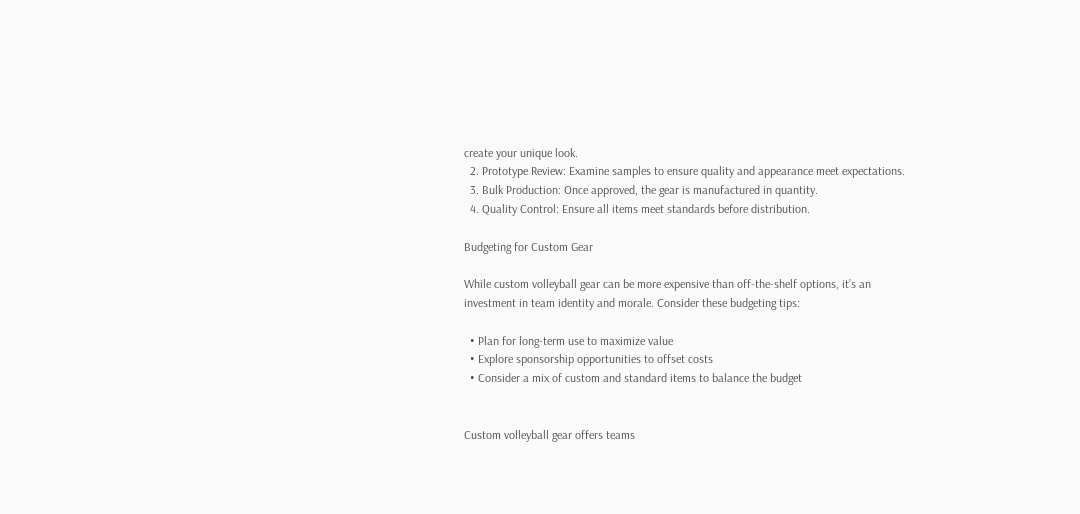create your unique look.
  2. Prototype Review: Examine samples to ensure quality and appearance meet expectations.
  3. Bulk Production: Once approved, the gear is manufactured in quantity.
  4. Quality Control: Ensure all items meet standards before distribution.

Budgeting for Custom Gear

While custom volleyball gear can be more expensive than off-the-shelf options, it’s an investment in team identity and morale. Consider these budgeting tips:

  • Plan for long-term use to maximize value
  • Explore sponsorship opportunities to offset costs
  • Consider a mix of custom and standard items to balance the budget


Custom volleyball gear offers teams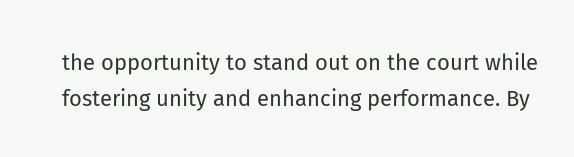the opportunity to stand out on the court while fostering unity and enhancing performance. By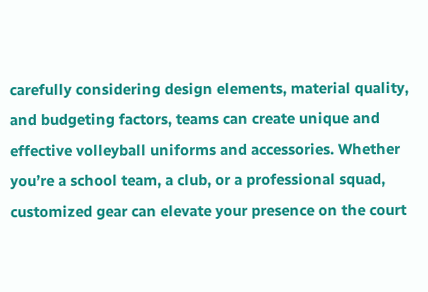carefully considering design elements, material quality, and budgeting factors, teams can create unique and effective volleyball uniforms and accessories. Whether you’re a school team, a club, or a professional squad, customized gear can elevate your presence on the court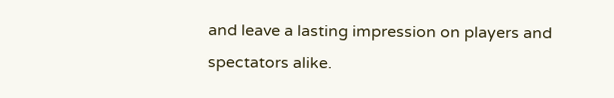and leave a lasting impression on players and spectators alike.